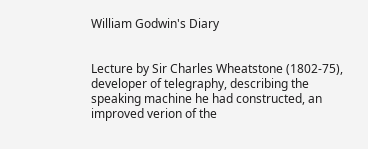William Godwin's Diary


Lecture by Sir Charles Wheatstone (1802-75), developer of telegraphy, describing the speaking machine he had constructed, an improved verion of the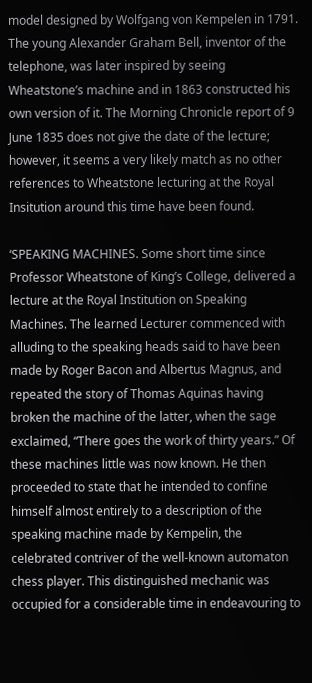model designed by Wolfgang von Kempelen in 1791. The young Alexander Graham Bell, inventor of the telephone, was later inspired by seeing Wheatstone’s machine and in 1863 constructed his own version of it. The Morning Chronicle report of 9 June 1835 does not give the date of the lecture; however, it seems a very likely match as no other references to Wheatstone lecturing at the Royal Insitution around this time have been found.

‘SPEAKING MACHINES. Some short time since Professor Wheatstone of King’s College, delivered a lecture at the Royal Institution on Speaking Machines. The learned Lecturer commenced with alluding to the speaking heads said to have been made by Roger Bacon and Albertus Magnus, and repeated the story of Thomas Aquinas having broken the machine of the latter, when the sage exclaimed, “There goes the work of thirty years.” Of these machines little was now known. He then proceeded to state that he intended to confine himself almost entirely to a description of the speaking machine made by Kempelin, the celebrated contriver of the well-known automaton chess player. This distinguished mechanic was occupied for a considerable time in endeavouring to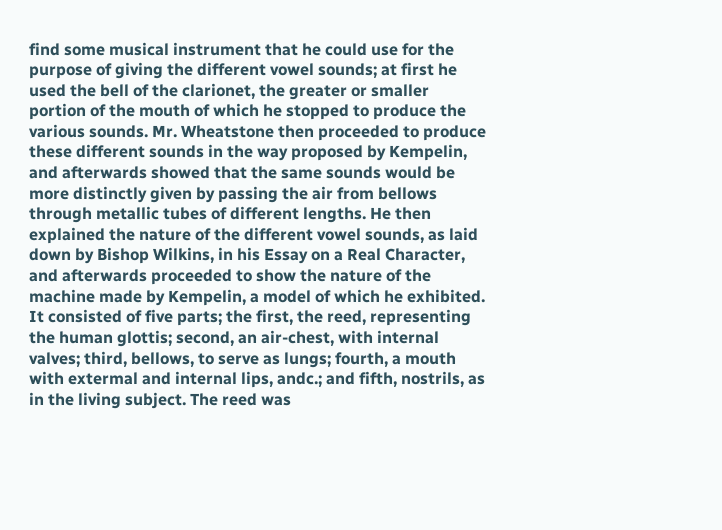find some musical instrument that he could use for the purpose of giving the different vowel sounds; at first he used the bell of the clarionet, the greater or smaller portion of the mouth of which he stopped to produce the various sounds. Mr. Wheatstone then proceeded to produce these different sounds in the way proposed by Kempelin, and afterwards showed that the same sounds would be more distinctly given by passing the air from bellows through metallic tubes of different lengths. He then explained the nature of the different vowel sounds, as laid down by Bishop Wilkins, in his Essay on a Real Character, and afterwards proceeded to show the nature of the machine made by Kempelin, a model of which he exhibited. It consisted of five parts; the first, the reed, representing the human glottis; second, an air-chest, with internal valves; third, bellows, to serve as lungs; fourth, a mouth with extermal and internal lips, andc.; and fifth, nostrils, as in the living subject. The reed was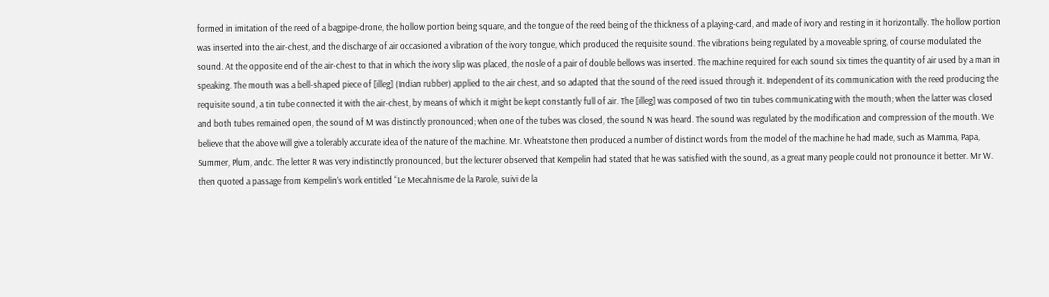formed in imitation of the reed of a bagpipe-drone, the hollow portion being square, and the tongue of the reed being of the thickness of a playing-card, and made of ivory and resting in it horizontally. The hollow portion was inserted into the air-chest, and the discharge of air occasioned a vibration of the ivory tongue, which produced the requisite sound. The vibrations being regulated by a moveable spring, of course modulated the sound. At the opposite end of the air-chest to that in which the ivory slip was placed, the nosle of a pair of double bellows was inserted. The machine required for each sound six times the quantity of air used by a man in speaking. The mouth was a bell-shaped piece of [illeg] (Indian rubber) applied to the air chest, and so adapted that the sound of the reed issued through it. Independent of its communication with the reed producing the requisite sound, a tin tube connected it with the air-chest, by means of which it might be kept constantly full of air. The [illeg] was composed of two tin tubes communicating with the mouth; when the latter was closed and both tubes remained open, the sound of M was distinctly pronounced; when one of the tubes was closed, the sound N was heard. The sound was regulated by the modification and compression of the mouth. We believe that the above will give a tolerably accurate idea of the nature of the machine. Mr. Wheatstone then produced a number of distinct words from the model of the machine he had made, such as Mamma, Papa, Summer, Plum, andc. The letter R was very indistinctly pronounced, but the lecturer observed that Kempelin had stated that he was satisfied with the sound, as a great many people could not pronounce it better. Mr W. then quoted a passage from Kempelin’s work entitled “Le Mecahnisme de la Parole, suivi de la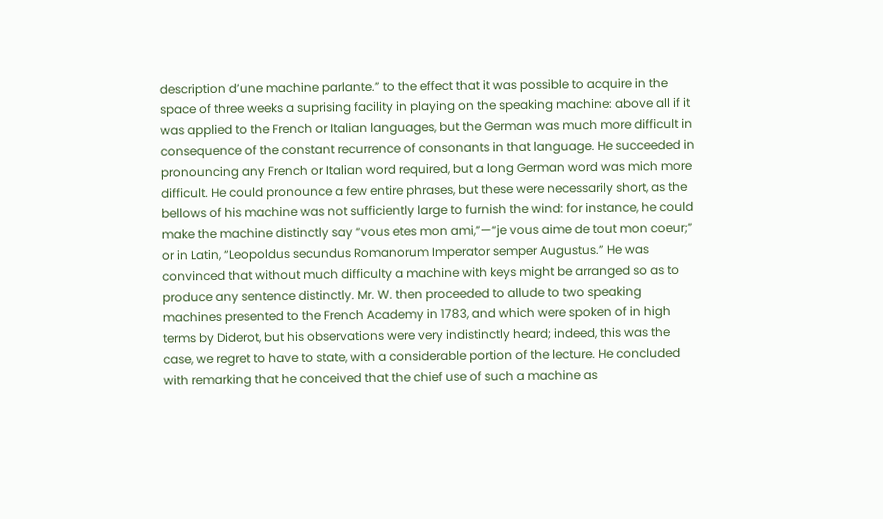description d’une machine parlante.” to the effect that it was possible to acquire in the space of three weeks a suprising facility in playing on the speaking machine: above all if it was applied to the French or Italian languages, but the German was much more difficult in consequence of the constant recurrence of consonants in that language. He succeeded in pronouncing any French or Italian word required, but a long German word was mich more difficult. He could pronounce a few entire phrases, but these were necessarily short, as the bellows of his machine was not sufficiently large to furnish the wind: for instance, he could make the machine distinctly say “vous etes mon ami,”—“je vous aime de tout mon coeur;” or in Latin, “Leopoldus secundus Romanorum Imperator semper Augustus.” He was convinced that without much difficulty a machine with keys might be arranged so as to produce any sentence distinctly. Mr. W. then proceeded to allude to two speaking machines presented to the French Academy in 1783, and which were spoken of in high terms by Diderot, but his observations were very indistinctly heard; indeed, this was the case, we regret to have to state, with a considerable portion of the lecture. He concluded with remarking that he conceived that the chief use of such a machine as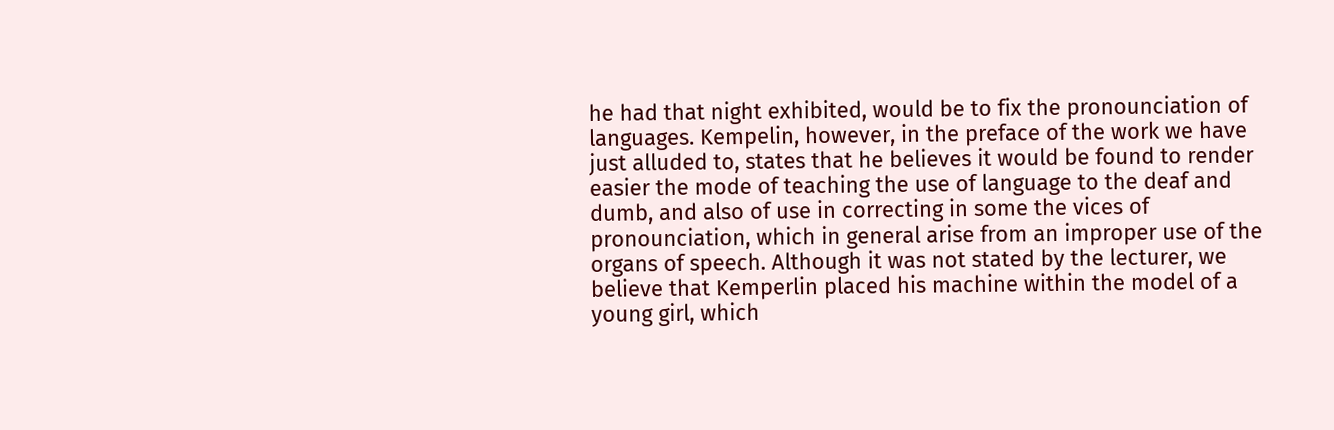he had that night exhibited, would be to fix the pronounciation of languages. Kempelin, however, in the preface of the work we have just alluded to, states that he believes it would be found to render easier the mode of teaching the use of language to the deaf and dumb, and also of use in correcting in some the vices of pronounciation, which in general arise from an improper use of the organs of speech. Although it was not stated by the lecturer, we believe that Kemperlin placed his machine within the model of a young girl, which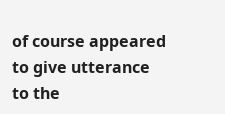of course appeared to give utterance to the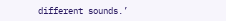different sounds.’